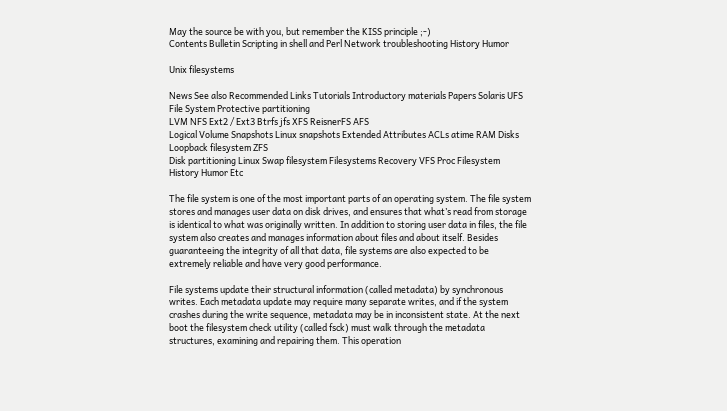May the source be with you, but remember the KISS principle ;-)
Contents Bulletin Scripting in shell and Perl Network troubleshooting History Humor

Unix filesystems

News See also Recommended Links Tutorials Introductory materials Papers Solaris UFS File System Protective partitioning
LVM NFS Ext2 / Ext3 Btrfs jfs XFS ReisnerFS AFS
Logical Volume Snapshots Linux snapshots Extended Attributes ACLs atime RAM Disks Loopback filesystem ZFS
Disk partitioning Linux Swap filesystem Filesystems Recovery VFS Proc Filesystem History Humor Etc

The file system is one of the most important parts of an operating system. The file system stores and manages user data on disk drives, and ensures that what’s read from storage is identical to what was originally written. In addition to storing user data in files, the file system also creates and manages information about files and about itself. Besides guaranteeing the integrity of all that data, file systems are also expected to be extremely reliable and have very good performance.

File systems update their structural information (called metadata) by synchronous writes. Each metadata update may require many separate writes, and if the system crashes during the write sequence, metadata may be in inconsistent state. At the next boot the filesystem check utility (called fsck) must walk through the metadata structures, examining and repairing them. This operation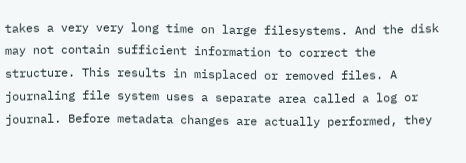takes a very very long time on large filesystems. And the disk may not contain sufficient information to correct the structure. This results in misplaced or removed files. A journaling file system uses a separate area called a log or journal. Before metadata changes are actually performed, they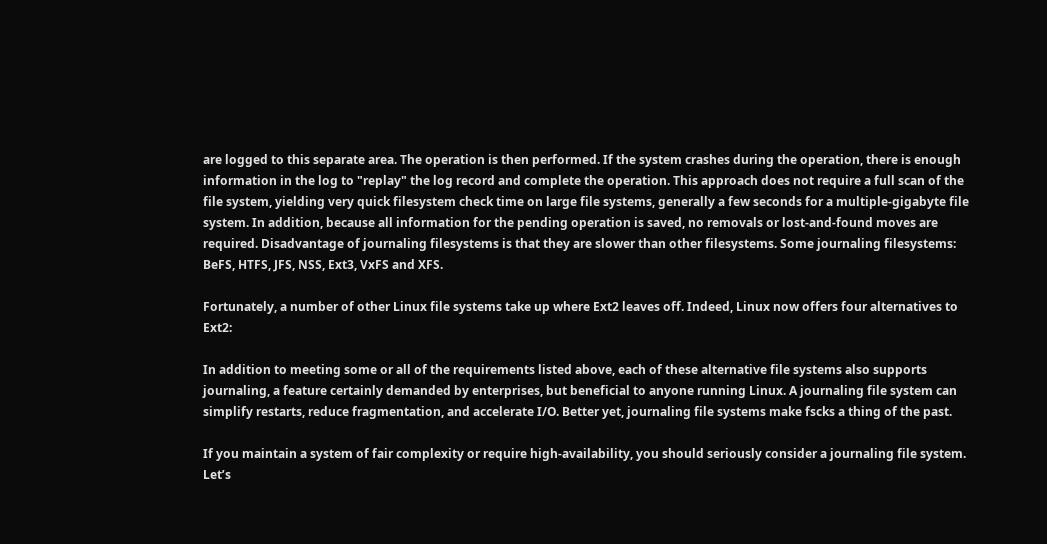are logged to this separate area. The operation is then performed. If the system crashes during the operation, there is enough information in the log to "replay" the log record and complete the operation. This approach does not require a full scan of the file system, yielding very quick filesystem check time on large file systems, generally a few seconds for a multiple-gigabyte file system. In addition, because all information for the pending operation is saved, no removals or lost-and-found moves are required. Disadvantage of journaling filesystems is that they are slower than other filesystems. Some journaling filesystems: BeFS, HTFS, JFS, NSS, Ext3, VxFS and XFS.

Fortunately, a number of other Linux file systems take up where Ext2 leaves off. Indeed, Linux now offers four alternatives to Ext2:

In addition to meeting some or all of the requirements listed above, each of these alternative file systems also supports journaling, a feature certainly demanded by enterprises, but beneficial to anyone running Linux. A journaling file system can simplify restarts, reduce fragmentation, and accelerate I/O. Better yet, journaling file systems make fscks a thing of the past.

If you maintain a system of fair complexity or require high-availability, you should seriously consider a journaling file system. Let’s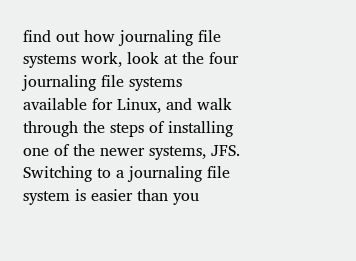find out how journaling file systems work, look at the four journaling file systems available for Linux, and walk through the steps of installing one of the newer systems, JFS. Switching to a journaling file system is easier than you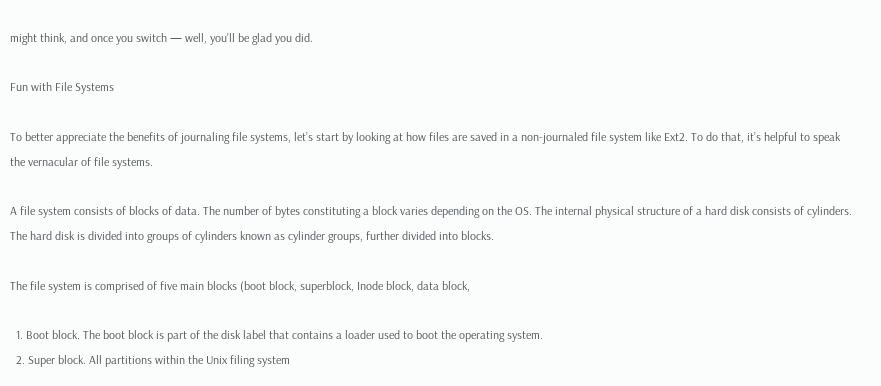might think, and once you switch — well, you’ll be glad you did.

Fun with File Systems

To better appreciate the benefits of journaling file systems, let’s start by looking at how files are saved in a non-journaled file system like Ext2. To do that, it’s helpful to speak the vernacular of file systems.

A file system consists of blocks of data. The number of bytes constituting a block varies depending on the OS. The internal physical structure of a hard disk consists of cylinders. The hard disk is divided into groups of cylinders known as cylinder groups, further divided into blocks.

The file system is comprised of five main blocks (boot block, superblock, Inode block, data block,

  1. Boot block. The boot block is part of the disk label that contains a loader used to boot the operating system.
  2. Super block. All partitions within the Unix filing system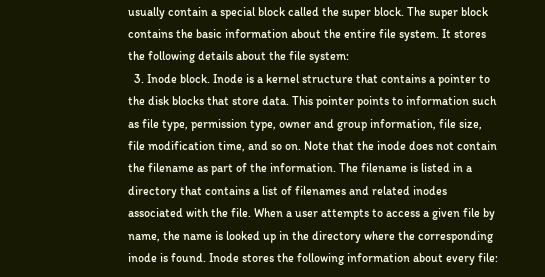usually contain a special block called the super block. The super block contains the basic information about the entire file system. It stores the following details about the file system:
  3. Inode block. Inode is a kernel structure that contains a pointer to the disk blocks that store data. This pointer points to information such as file type, permission type, owner and group information, file size, file modification time, and so on. Note that the inode does not contain the filename as part of the information. The filename is listed in a directory that contains a list of filenames and related inodes associated with the file. When a user attempts to access a given file by name, the name is looked up in the directory where the corresponding inode is found. Inode stores the following information about every file: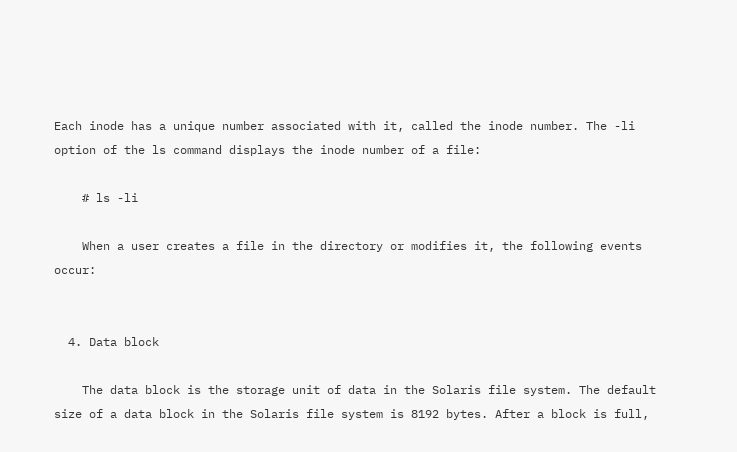Each inode has a unique number associated with it, called the inode number. The -li option of the ls command displays the inode number of a file:

    # ls -li

    When a user creates a file in the directory or modifies it, the following events occur:


  4. Data block

    The data block is the storage unit of data in the Solaris file system. The default size of a data block in the Solaris file system is 8192 bytes. After a block is full,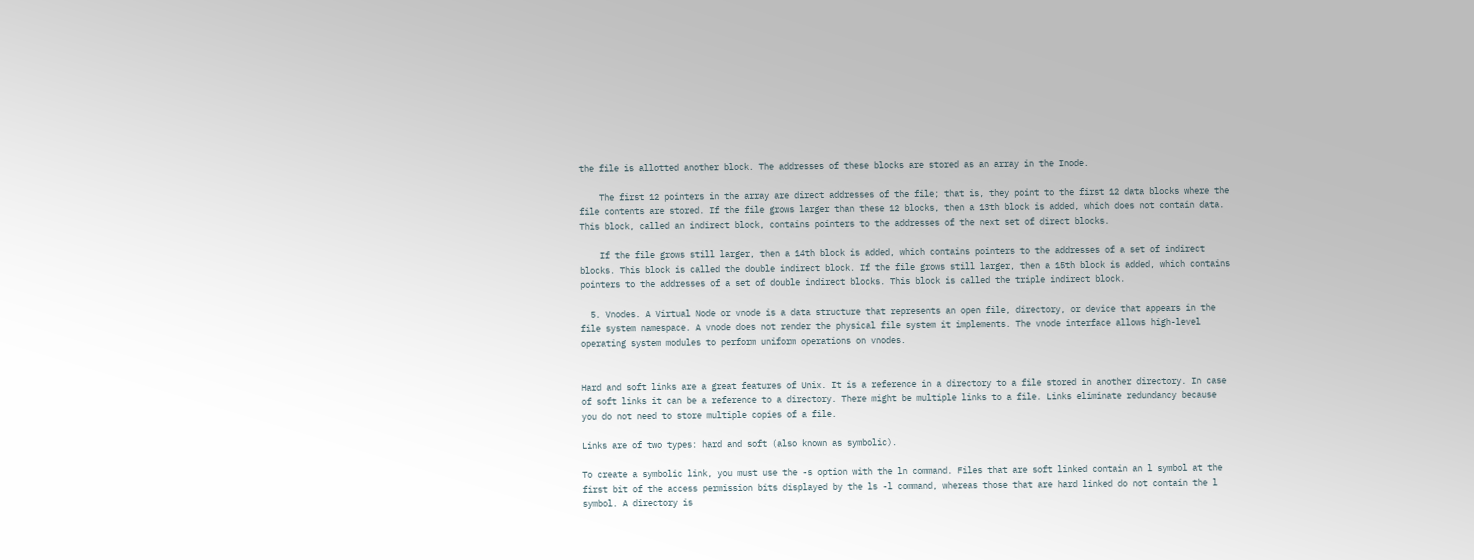the file is allotted another block. The addresses of these blocks are stored as an array in the Inode.

    The first 12 pointers in the array are direct addresses of the file; that is, they point to the first 12 data blocks where the file contents are stored. If the file grows larger than these 12 blocks, then a 13th block is added, which does not contain data. This block, called an indirect block, contains pointers to the addresses of the next set of direct blocks.

    If the file grows still larger, then a 14th block is added, which contains pointers to the addresses of a set of indirect blocks. This block is called the double indirect block. If the file grows still larger, then a 15th block is added, which contains pointers to the addresses of a set of double indirect blocks. This block is called the triple indirect block.

  5. Vnodes. A Virtual Node or vnode is a data structure that represents an open file, directory, or device that appears in the file system namespace. A vnode does not render the physical file system it implements. The vnode interface allows high-level operating system modules to perform uniform operations on vnodes.


Hard and soft links are a great features of Unix. It is a reference in a directory to a file stored in another directory. In case of soft links it can be a reference to a directory. There might be multiple links to a file. Links eliminate redundancy because you do not need to store multiple copies of a file.

Links are of two types: hard and soft (also known as symbolic).

To create a symbolic link, you must use the -s option with the ln command. Files that are soft linked contain an l symbol at the first bit of the access permission bits displayed by the ls -l command, whereas those that are hard linked do not contain the l symbol. A directory is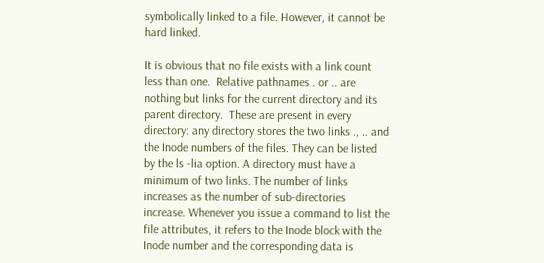symbolically linked to a file. However, it cannot be hard linked.

It is obvious that no file exists with a link count less than one.  Relative pathnames . or .. are nothing but links for the current directory and its parent directory.  These are present in every directory: any directory stores the two links ., .. and the Inode numbers of the files. They can be listed by the ls -lia option. A directory must have a minimum of two links. The number of links increases as the number of sub-directories increase. Whenever you issue a command to list the file attributes, it refers to the Inode block with the Inode number and the corresponding data is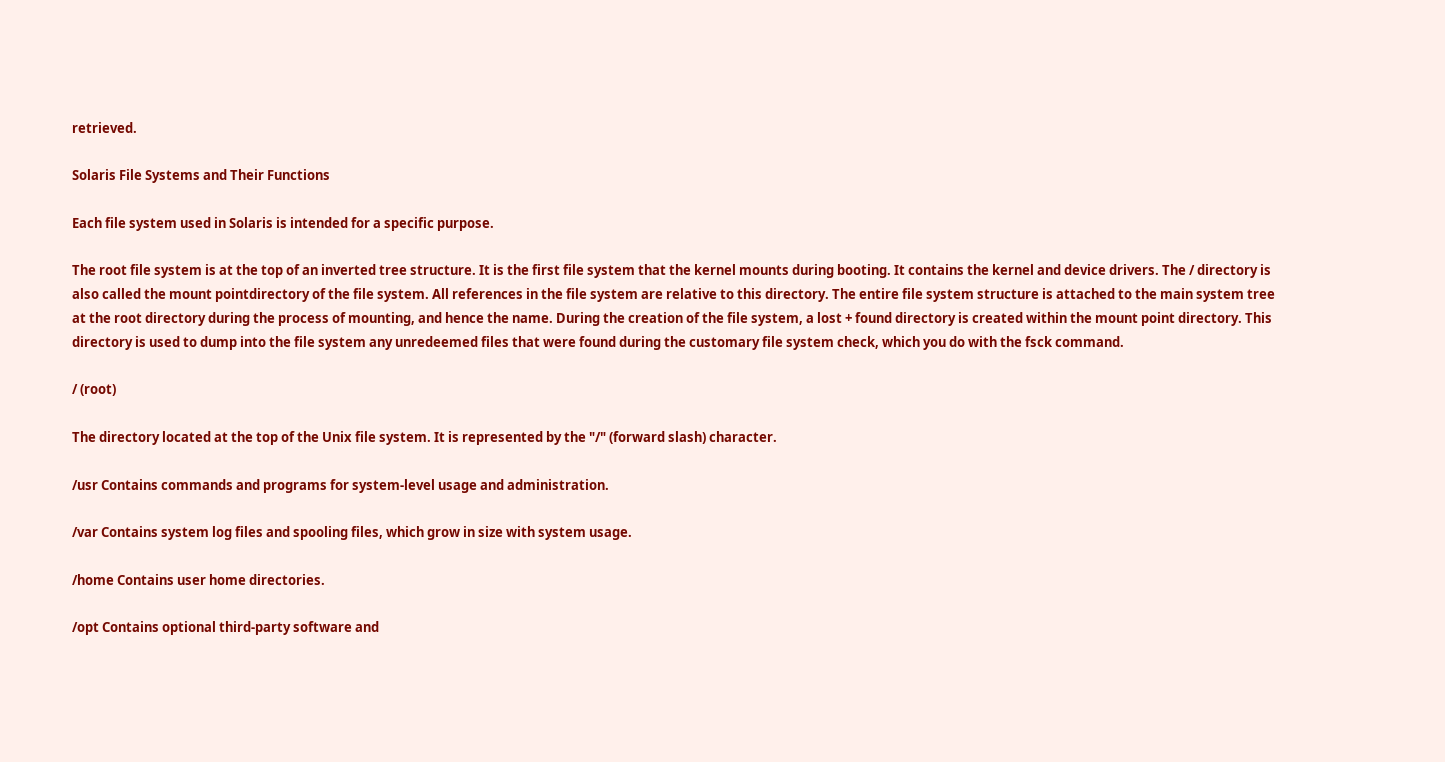retrieved.

Solaris File Systems and Their Functions

Each file system used in Solaris is intended for a specific purpose.

The root file system is at the top of an inverted tree structure. It is the first file system that the kernel mounts during booting. It contains the kernel and device drivers. The / directory is also called the mount pointdirectory of the file system. All references in the file system are relative to this directory. The entire file system structure is attached to the main system tree at the root directory during the process of mounting, and hence the name. During the creation of the file system, a lost + found directory is created within the mount point directory. This directory is used to dump into the file system any unredeemed files that were found during the customary file system check, which you do with the fsck command.

/ (root)

The directory located at the top of the Unix file system. It is represented by the "/" (forward slash) character.

/usr Contains commands and programs for system-level usage and administration.

/var Contains system log files and spooling files, which grow in size with system usage.

/home Contains user home directories.

/opt Contains optional third-party software and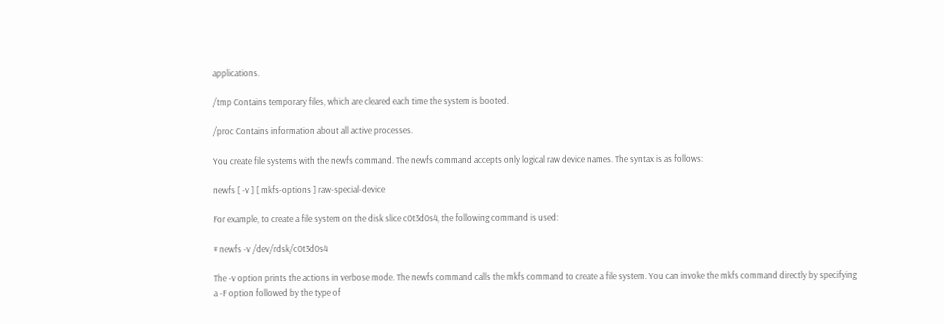applications.

/tmp Contains temporary files, which are cleared each time the system is booted.

/proc Contains information about all active processes.

You create file systems with the newfs command. The newfs command accepts only logical raw device names. The syntax is as follows:

newfs [ -v ] [ mkfs-options ] raw-special-device

For example, to create a file system on the disk slice c0t3d0s4, the following command is used:

# newfs -v /dev/rdsk/c0t3d0s4

The -v option prints the actions in verbose mode. The newfs command calls the mkfs command to create a file system. You can invoke the mkfs command directly by specifying a -F option followed by the type of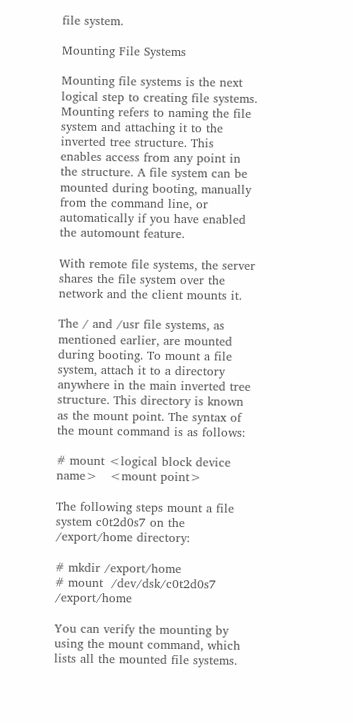file system.

Mounting File Systems

Mounting file systems is the next logical step to creating file systems. Mounting refers to naming the file system and attaching it to the inverted tree structure. This enables access from any point in the structure. A file system can be mounted during booting, manually from the command line, or automatically if you have enabled the automount feature.

With remote file systems, the server shares the file system over the network and the client mounts it.

The / and /usr file systems, as mentioned earlier, are mounted during booting. To mount a file system, attach it to a directory anywhere in the main inverted tree structure. This directory is known as the mount point. The syntax of the mount command is as follows:

# mount <logical block device name>   <mount point>

The following steps mount a file system c0t2d0s7 on the /export/home directory:

# mkdir /export/home
# mount  /dev/dsk/c0t2d0s7 /export/home

You can verify the mounting by using the mount command, which lists all the mounted file systems.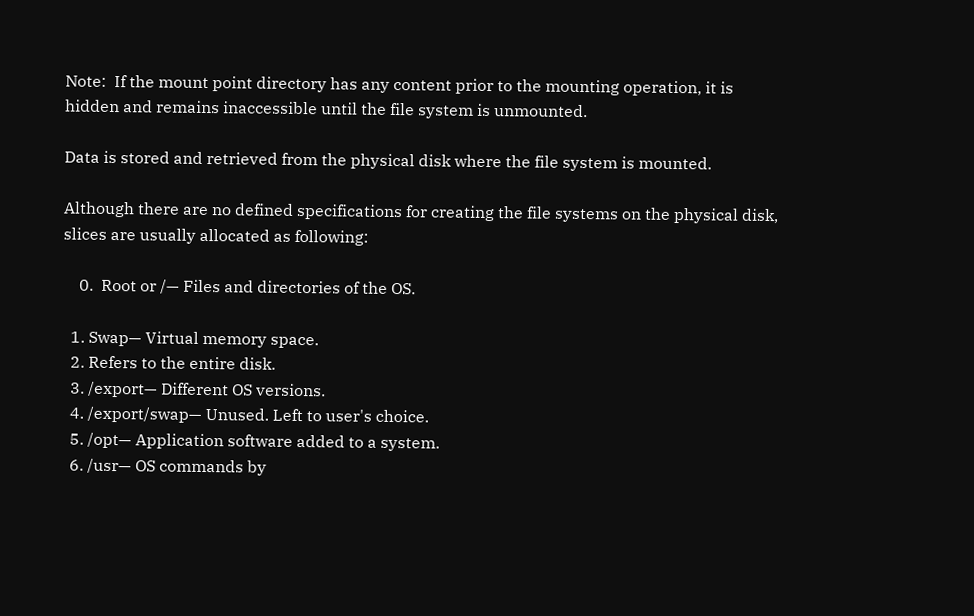Note:  If the mount point directory has any content prior to the mounting operation, it is hidden and remains inaccessible until the file system is unmounted.

Data is stored and retrieved from the physical disk where the file system is mounted.

Although there are no defined specifications for creating the file systems on the physical disk, slices are usually allocated as following:

    0.  Root or /— Files and directories of the OS.

  1. Swap— Virtual memory space.
  2. Refers to the entire disk.
  3. /export— Different OS versions.
  4. /export/swap— Unused. Left to user's choice.
  5. /opt— Application software added to a system.
  6. /usr— OS commands by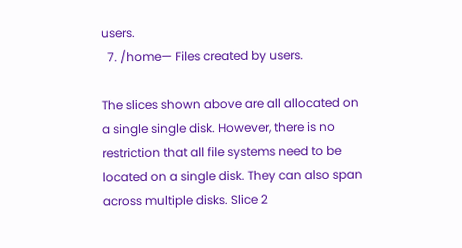users.
  7. /home— Files created by users.

The slices shown above are all allocated on a single single disk. However, there is no restriction that all file systems need to be located on a single disk. They can also span across multiple disks. Slice 2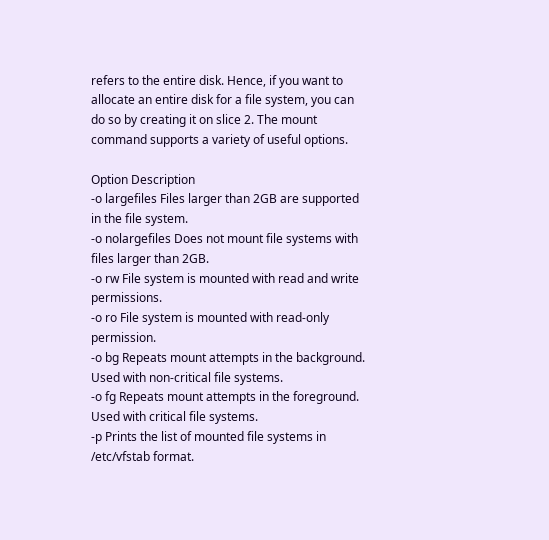refers to the entire disk. Hence, if you want to allocate an entire disk for a file system, you can do so by creating it on slice 2. The mount command supports a variety of useful options.

Option Description
-o largefiles Files larger than 2GB are supported in the file system.
-o nolargefiles Does not mount file systems with files larger than 2GB.
-o rw File system is mounted with read and write permissions.
-o ro File system is mounted with read-only permission.
-o bg Repeats mount attempts in the background. Used with non-critical file systems.
-o fg Repeats mount attempts in the foreground. Used with critical file systems.
-p Prints the list of mounted file systems in /etc/vfstab format.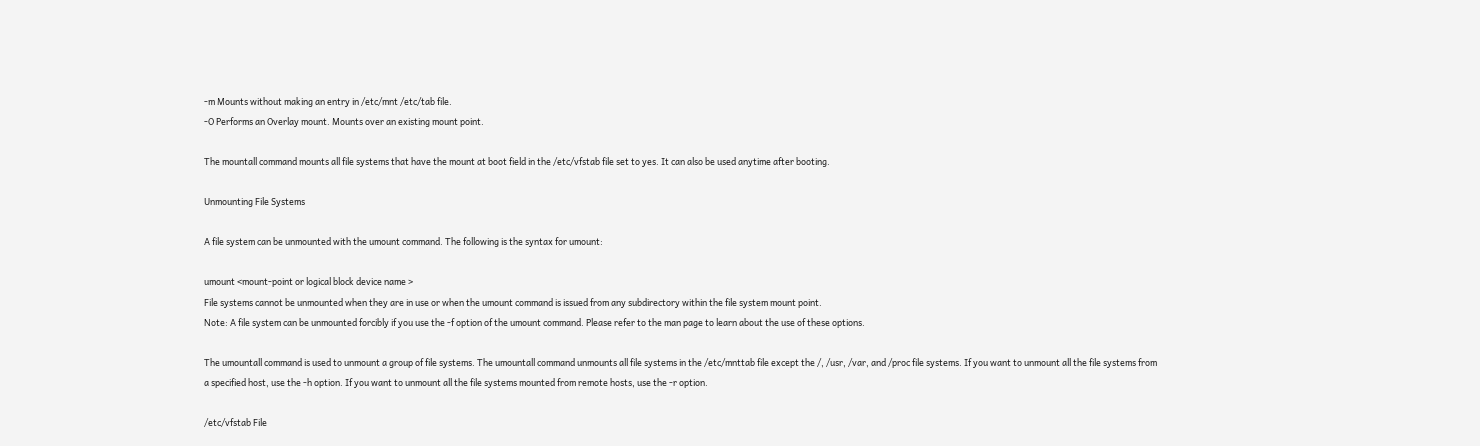-m Mounts without making an entry in /etc/mnt /etc/tab file.
-O Performs an Overlay mount. Mounts over an existing mount point.

The mountall command mounts all file systems that have the mount at boot field in the /etc/vfstab file set to yes. It can also be used anytime after booting.

Unmounting File Systems

A file system can be unmounted with the umount command. The following is the syntax for umount:

umount <mount-point or logical block device name >
File systems cannot be unmounted when they are in use or when the umount command is issued from any subdirectory within the file system mount point.
Note: A file system can be unmounted forcibly if you use the -f option of the umount command. Please refer to the man page to learn about the use of these options.

The umountall command is used to unmount a group of file systems. The umountall command unmounts all file systems in the /etc/mnttab file except the /, /usr, /var, and /proc file systems. If you want to unmount all the file systems from a specified host, use the -h option. If you want to unmount all the file systems mounted from remote hosts, use the -r option.

/etc/vfstab File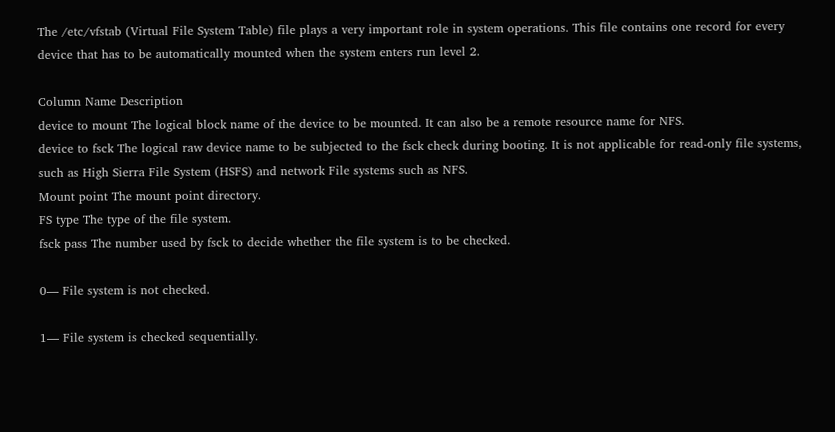The /etc/vfstab (Virtual File System Table) file plays a very important role in system operations. This file contains one record for every device that has to be automatically mounted when the system enters run level 2.

Column Name Description
device to mount The logical block name of the device to be mounted. It can also be a remote resource name for NFS.
device to fsck The logical raw device name to be subjected to the fsck check during booting. It is not applicable for read-only file systems, such as High Sierra File System (HSFS) and network File systems such as NFS.
Mount point The mount point directory.
FS type The type of the file system.
fsck pass The number used by fsck to decide whether the file system is to be checked.

0— File system is not checked.

1— File system is checked sequentially.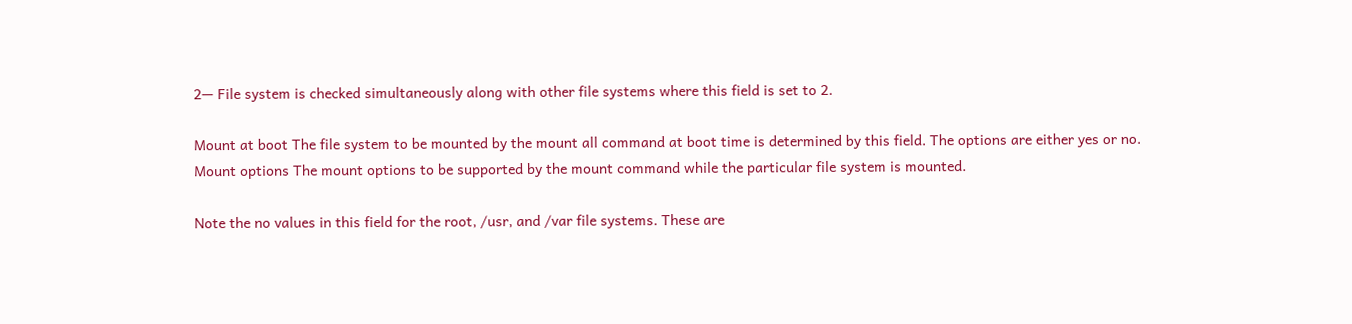2— File system is checked simultaneously along with other file systems where this field is set to 2.

Mount at boot The file system to be mounted by the mount all command at boot time is determined by this field. The options are either yes or no.
Mount options The mount options to be supported by the mount command while the particular file system is mounted.

Note the no values in this field for the root, /usr, and /var file systems. These are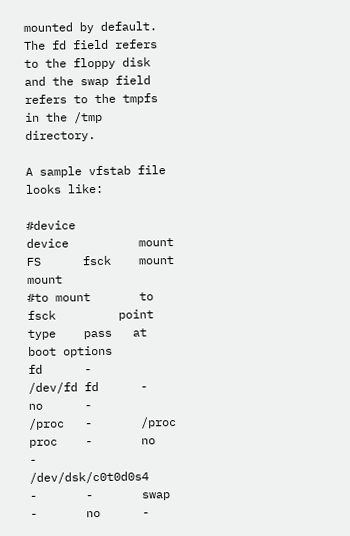mounted by default. The fd field refers to the floppy disk and the swap field refers to the tmpfs in the /tmp directory.

A sample vfstab file looks like:

#device         device          mount           FS      fsck    mount   mount
#to mount       to fsck         point           type    pass   at boot options
fd      -       /dev/fd fd      -       no      -
/proc   -       /proc   proc    -       no      -
/dev/dsk/c0t0d0s4       -       -       swap    -       no      -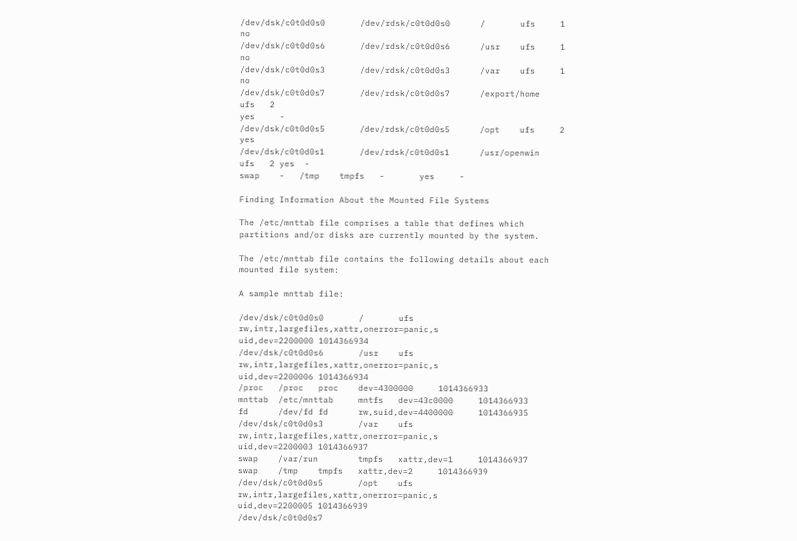/dev/dsk/c0t0d0s0       /dev/rdsk/c0t0d0s0      /       ufs     1     no
/dev/dsk/c0t0d0s6       /dev/rdsk/c0t0d0s6      /usr    ufs     1     no
/dev/dsk/c0t0d0s3       /dev/rdsk/c0t0d0s3      /var    ufs     1     no
/dev/dsk/c0t0d0s7       /dev/rdsk/c0t0d0s7      /export/home    ufs   2
yes     -
/dev/dsk/c0t0d0s5       /dev/rdsk/c0t0d0s5      /opt    ufs     2     yes
/dev/dsk/c0t0d0s1       /dev/rdsk/c0t0d0s1      /usr/openwin    ufs   2 yes  -
swap    -   /tmp    tmpfs   -       yes     -

Finding Information About the Mounted File Systems

The /etc/mnttab file comprises a table that defines which partitions and/or disks are currently mounted by the system.

The /etc/mnttab file contains the following details about each mounted file system:

A sample mnttab file:

/dev/dsk/c0t0d0s0       /       ufs     rw,intr,largefiles,xattr,onerror=panic,s
uid,dev=2200000 1014366934
/dev/dsk/c0t0d0s6       /usr    ufs     rw,intr,largefiles,xattr,onerror=panic,s
uid,dev=2200006 1014366934
/proc   /proc   proc    dev=4300000     1014366933
mnttab  /etc/mnttab     mntfs   dev=43c0000     1014366933
fd      /dev/fd fd      rw,suid,dev=4400000     1014366935
/dev/dsk/c0t0d0s3       /var    ufs     rw,intr,largefiles,xattr,onerror=panic,s
uid,dev=2200003 1014366937
swap    /var/run        tmpfs   xattr,dev=1     1014366937
swap    /tmp    tmpfs   xattr,dev=2     1014366939
/dev/dsk/c0t0d0s5       /opt    ufs     rw,intr,largefiles,xattr,onerror=panic,s
uid,dev=2200005 1014366939
/dev/dsk/c0t0d0s7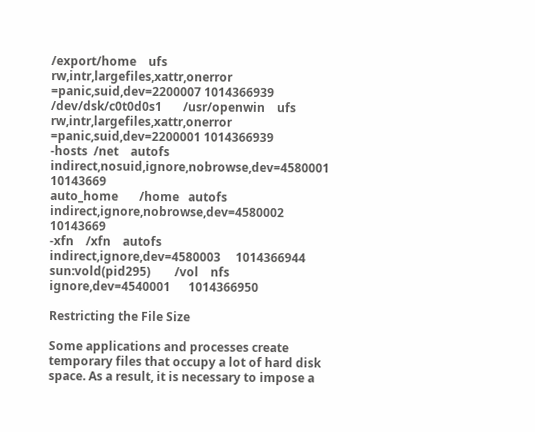/export/home    ufs     rw,intr,largefiles,xattr,onerror
=panic,suid,dev=2200007 1014366939
/dev/dsk/c0t0d0s1       /usr/openwin    ufs     rw,intr,largefiles,xattr,onerror
=panic,suid,dev=2200001 1014366939
-hosts  /net    autofs  indirect,nosuid,ignore,nobrowse,dev=4580001     10143669
auto_home       /home   autofs  indirect,ignore,nobrowse,dev=4580002    10143669
-xfn    /xfn    autofs  indirect,ignore,dev=4580003     1014366944
sun:vold(pid295)        /vol    nfs     ignore,dev=4540001      1014366950

Restricting the File Size

Some applications and processes create temporary files that occupy a lot of hard disk space. As a result, it is necessary to impose a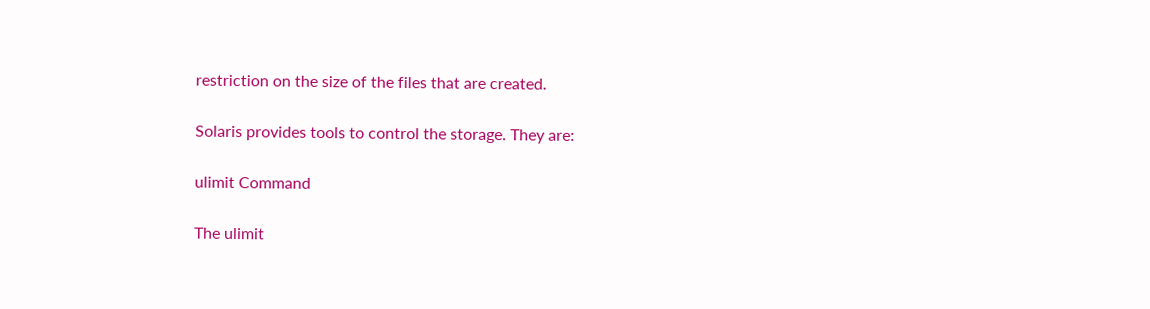restriction on the size of the files that are created.

Solaris provides tools to control the storage. They are:

ulimit Command

The ulimit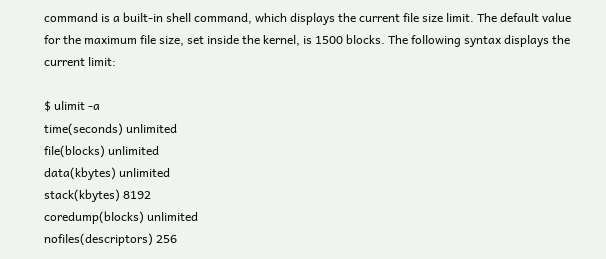command is a built-in shell command, which displays the current file size limit. The default value for the maximum file size, set inside the kernel, is 1500 blocks. The following syntax displays the current limit:

$ ulimit -a
time(seconds) unlimited
file(blocks) unlimited
data(kbytes) unlimited
stack(kbytes) 8192
coredump(blocks) unlimited
nofiles(descriptors) 256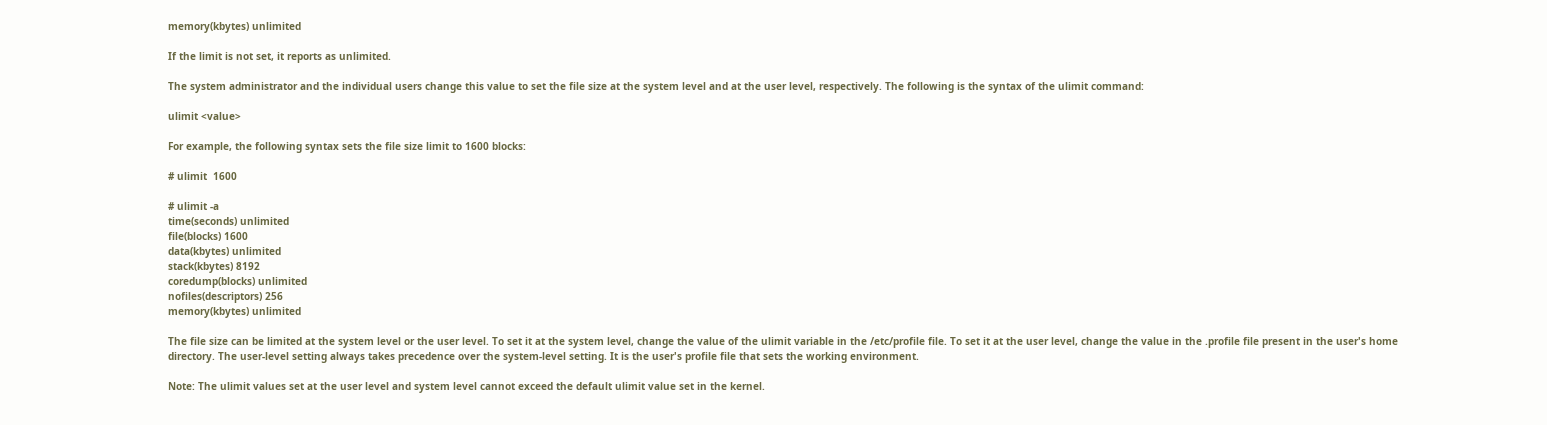memory(kbytes) unlimited

If the limit is not set, it reports as unlimited.

The system administrator and the individual users change this value to set the file size at the system level and at the user level, respectively. The following is the syntax of the ulimit command:

ulimit <value>

For example, the following syntax sets the file size limit to 1600 blocks:

# ulimit  1600

# ulimit -a
time(seconds) unlimited
file(blocks) 1600
data(kbytes) unlimited
stack(kbytes) 8192
coredump(blocks) unlimited
nofiles(descriptors) 256
memory(kbytes) unlimited

The file size can be limited at the system level or the user level. To set it at the system level, change the value of the ulimit variable in the /etc/profile file. To set it at the user level, change the value in the .profile file present in the user's home directory. The user-level setting always takes precedence over the system-level setting. It is the user's profile file that sets the working environment.

Note: The ulimit values set at the user level and system level cannot exceed the default ulimit value set in the kernel.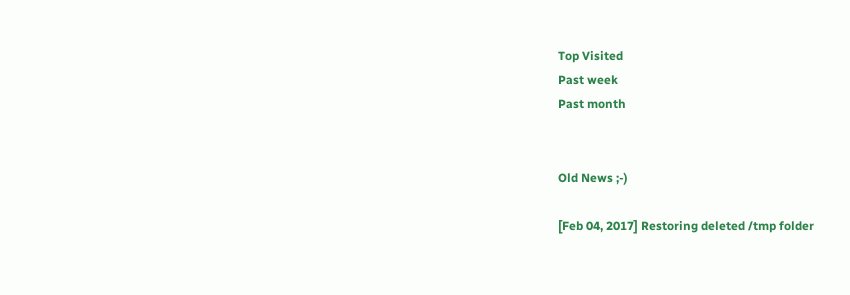Top Visited
Past week
Past month


Old News ;-)

[Feb 04, 2017] Restoring deleted /tmp folder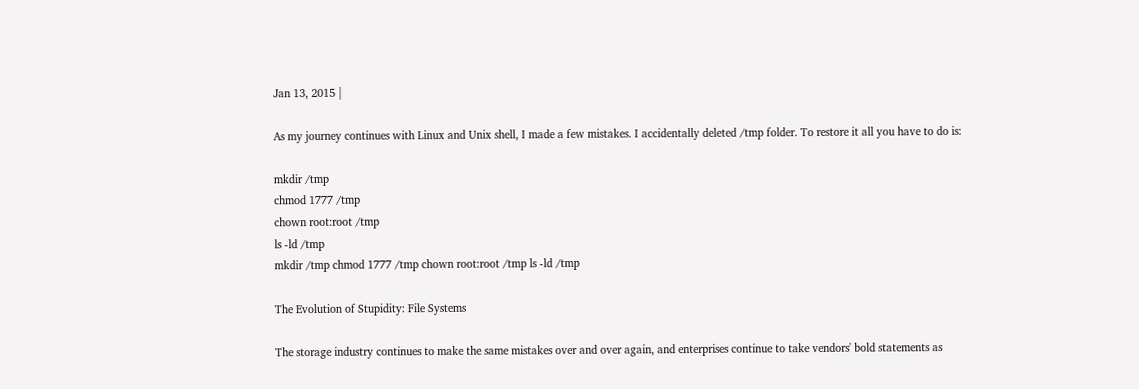Jan 13, 2015 |

As my journey continues with Linux and Unix shell, I made a few mistakes. I accidentally deleted /tmp folder. To restore it all you have to do is:

mkdir /tmp
chmod 1777 /tmp
chown root:root /tmp
ls -ld /tmp
mkdir /tmp chmod 1777 /tmp chown root:root /tmp ls -ld /tmp

The Evolution of Stupidity: File Systems

The storage industry continues to make the same mistakes over and over again, and enterprises continue to take vendors' bold statements as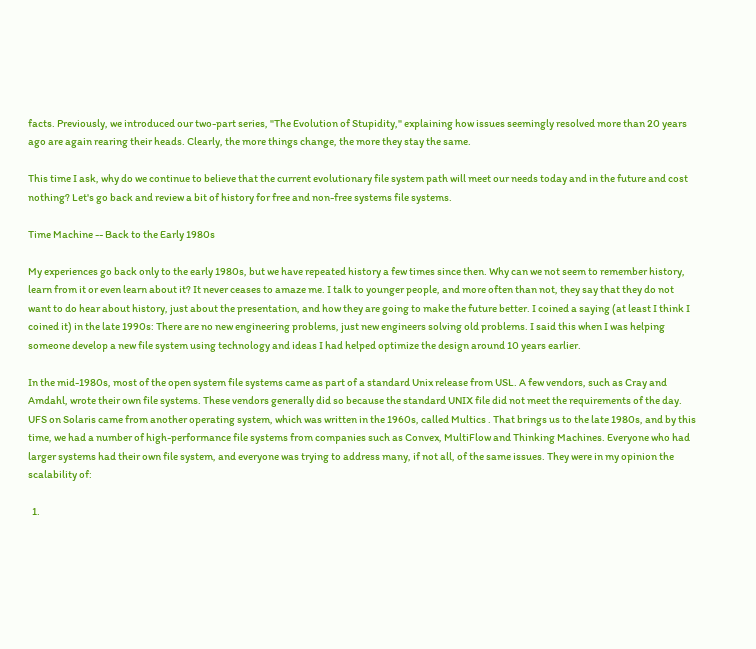facts. Previously, we introduced our two-part series, "The Evolution of Stupidity," explaining how issues seemingly resolved more than 20 years ago are again rearing their heads. Clearly, the more things change, the more they stay the same.

This time I ask, why do we continue to believe that the current evolutionary file system path will meet our needs today and in the future and cost nothing? Let's go back and review a bit of history for free and non-free systems file systems.

Time Machine -- Back to the Early 1980s

My experiences go back only to the early 1980s, but we have repeated history a few times since then. Why can we not seem to remember history, learn from it or even learn about it? It never ceases to amaze me. I talk to younger people, and more often than not, they say that they do not want to do hear about history, just about the presentation, and how they are going to make the future better. I coined a saying (at least I think I coined it) in the late 1990s: There are no new engineering problems, just new engineers solving old problems. I said this when I was helping someone develop a new file system using technology and ideas I had helped optimize the design around 10 years earlier.

In the mid-1980s, most of the open system file systems came as part of a standard Unix release from USL. A few vendors, such as Cray and Amdahl, wrote their own file systems. These vendors generally did so because the standard UNIX file did not meet the requirements of the day. UFS on Solaris came from another operating system, which was written in the 1960s, called Multics . That brings us to the late 1980s, and by this time, we had a number of high-performance file systems from companies such as Convex, MultiFlow and Thinking Machines. Everyone who had larger systems had their own file system, and everyone was trying to address many, if not all, of the same issues. They were in my opinion the scalability of:

  1.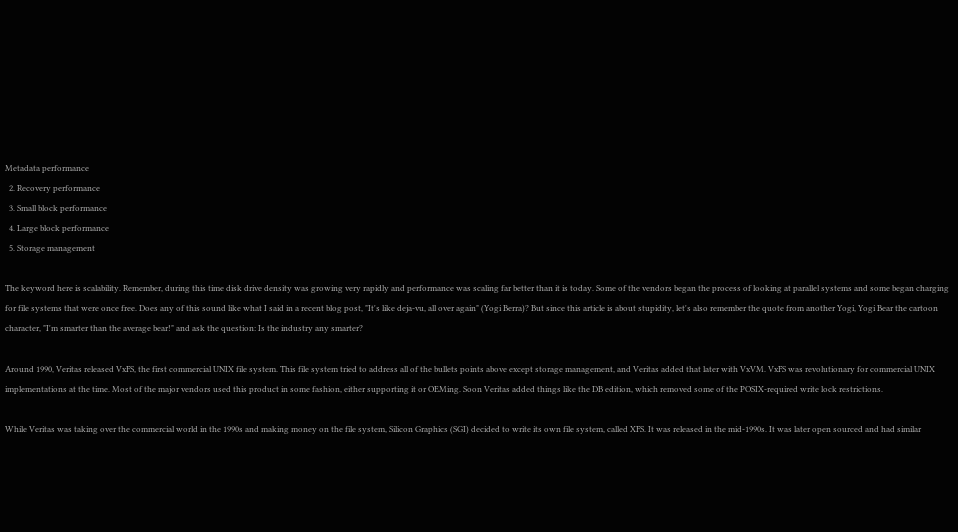Metadata performance
  2. Recovery performance
  3. Small block performance
  4. Large block performance
  5. Storage management

The keyword here is scalability. Remember, during this time disk drive density was growing very rapidly and performance was scaling far better than it is today. Some of the vendors began the process of looking at parallel systems and some began charging for file systems that were once free. Does any of this sound like what I said in a recent blog post, "It's like deja-vu, all over again" (Yogi Berra)? But since this article is about stupidity, let's also remember the quote from another Yogi, Yogi Bear the cartoon character, "I'm smarter than the average bear!" and ask the question: Is the industry any smarter?

Around 1990, Veritas released VxFS, the first commercial UNIX file system. This file system tried to address all of the bullets points above except storage management, and Veritas added that later with VxVM. VxFS was revolutionary for commercial UNIX implementations at the time. Most of the major vendors used this product in some fashion, either supporting it or OEMing. Soon Veritas added things like the DB edition, which removed some of the POSIX-required write lock restrictions.

While Veritas was taking over the commercial world in the 1990s and making money on the file system, Silicon Graphics (SGI) decided to write its own file system, called XFS. It was released in the mid-1990s. It was later open sourced and had similar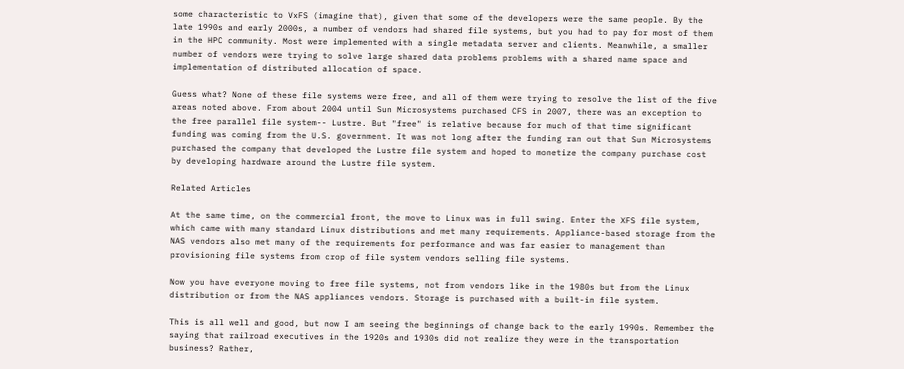some characteristic to VxFS (imagine that), given that some of the developers were the same people. By the late 1990s and early 2000s, a number of vendors had shared file systems, but you had to pay for most of them in the HPC community. Most were implemented with a single metadata server and clients. Meanwhile, a smaller number of vendors were trying to solve large shared data problems problems with a shared name space and implementation of distributed allocation of space.

Guess what? None of these file systems were free, and all of them were trying to resolve the list of the five areas noted above. From about 2004 until Sun Microsystems purchased CFS in 2007, there was an exception to the free parallel file system-- Lustre. But "free" is relative because for much of that time significant funding was coming from the U.S. government. It was not long after the funding ran out that Sun Microsystems purchased the company that developed the Lustre file system and hoped to monetize the company purchase cost by developing hardware around the Lustre file system.

Related Articles

At the same time, on the commercial front, the move to Linux was in full swing. Enter the XFS file system, which came with many standard Linux distributions and met many requirements. Appliance-based storage from the NAS vendors also met many of the requirements for performance and was far easier to management than provisioning file systems from crop of file system vendors selling file systems.

Now you have everyone moving to free file systems, not from vendors like in the 1980s but from the Linux distribution or from the NAS appliances vendors. Storage is purchased with a built-in file system.

This is all well and good, but now I am seeing the beginnings of change back to the early 1990s. Remember the saying that railroad executives in the 1920s and 1930s did not realize they were in the transportation business? Rather,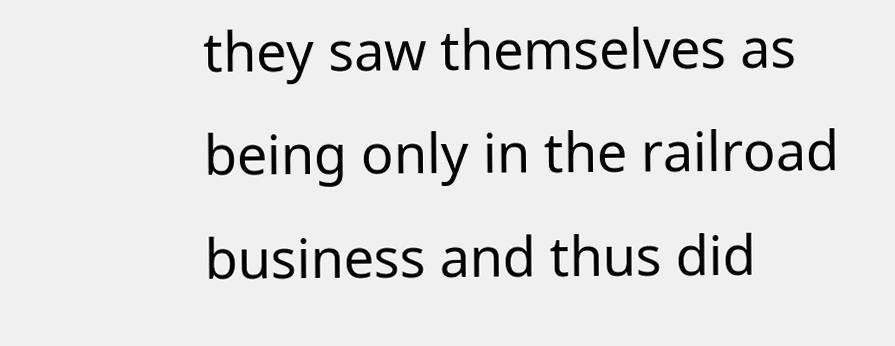they saw themselves as being only in the railroad business and thus did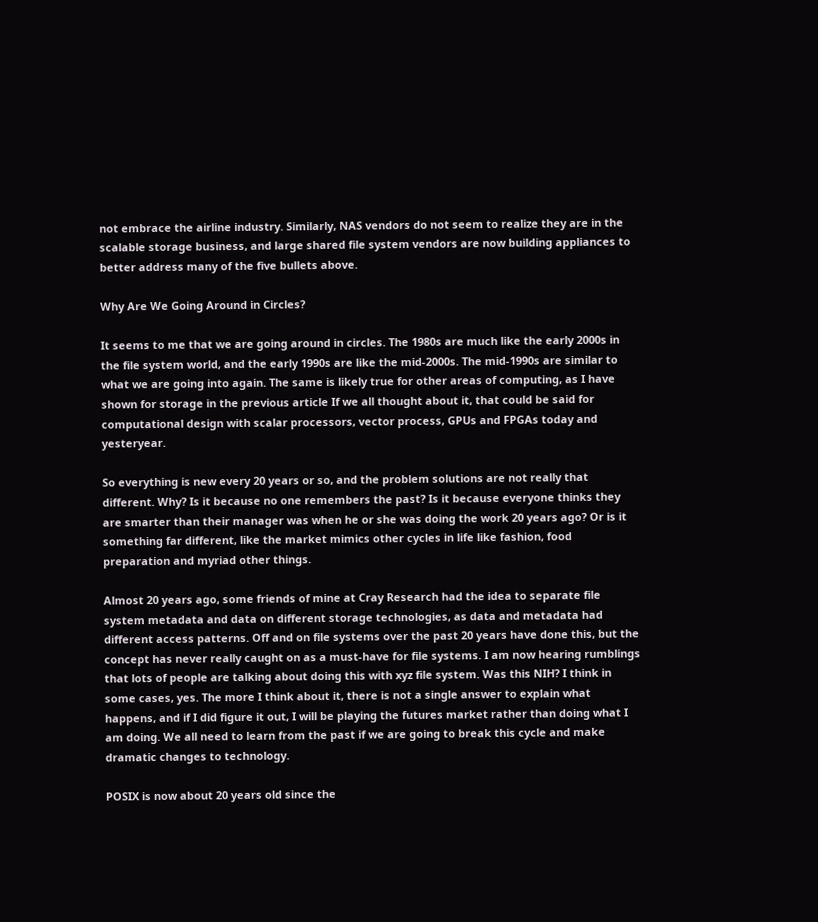not embrace the airline industry. Similarly, NAS vendors do not seem to realize they are in the scalable storage business, and large shared file system vendors are now building appliances to better address many of the five bullets above.

Why Are We Going Around in Circles?

It seems to me that we are going around in circles. The 1980s are much like the early 2000s in the file system world, and the early 1990s are like the mid-2000s. The mid-1990s are similar to what we are going into again. The same is likely true for other areas of computing, as I have shown for storage in the previous article If we all thought about it, that could be said for computational design with scalar processors, vector process, GPUs and FPGAs today and yesteryear.

So everything is new every 20 years or so, and the problem solutions are not really that different. Why? Is it because no one remembers the past? Is it because everyone thinks they are smarter than their manager was when he or she was doing the work 20 years ago? Or is it something far different, like the market mimics other cycles in life like fashion, food preparation and myriad other things.

Almost 20 years ago, some friends of mine at Cray Research had the idea to separate file system metadata and data on different storage technologies, as data and metadata had different access patterns. Off and on file systems over the past 20 years have done this, but the concept has never really caught on as a must-have for file systems. I am now hearing rumblings that lots of people are talking about doing this with xyz file system. Was this NIH? I think in some cases, yes. The more I think about it, there is not a single answer to explain what happens, and if I did figure it out, I will be playing the futures market rather than doing what I am doing. We all need to learn from the past if we are going to break this cycle and make dramatic changes to technology.

POSIX is now about 20 years old since the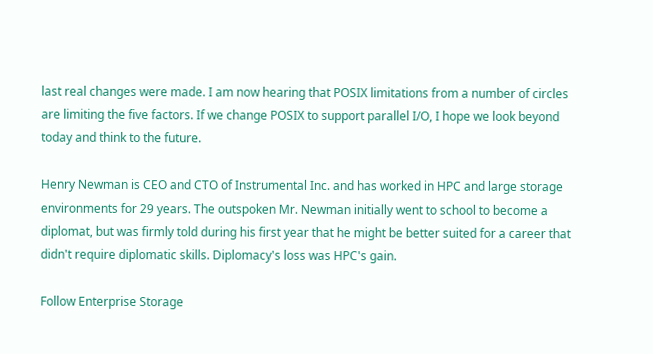last real changes were made. I am now hearing that POSIX limitations from a number of circles are limiting the five factors. If we change POSIX to support parallel I/O, I hope we look beyond today and think to the future.

Henry Newman is CEO and CTO of Instrumental Inc. and has worked in HPC and large storage environments for 29 years. The outspoken Mr. Newman initially went to school to become a diplomat, but was firmly told during his first year that he might be better suited for a career that didn't require diplomatic skills. Diplomacy's loss was HPC's gain.

Follow Enterprise Storage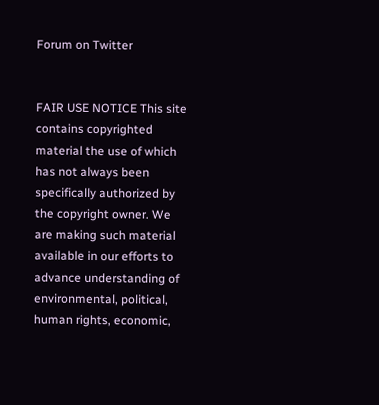Forum on Twitter


FAIR USE NOTICE This site contains copyrighted material the use of which has not always been specifically authorized by the copyright owner. We are making such material available in our efforts to advance understanding of environmental, political, human rights, economic,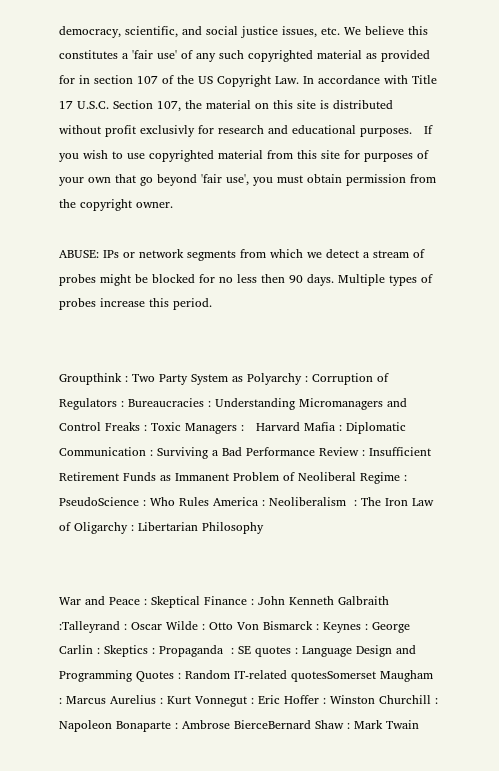democracy, scientific, and social justice issues, etc. We believe this constitutes a 'fair use' of any such copyrighted material as provided for in section 107 of the US Copyright Law. In accordance with Title 17 U.S.C. Section 107, the material on this site is distributed without profit exclusivly for research and educational purposes.   If you wish to use copyrighted material from this site for purposes of your own that go beyond 'fair use', you must obtain permission from the copyright owner.

ABUSE: IPs or network segments from which we detect a stream of probes might be blocked for no less then 90 days. Multiple types of probes increase this period.


Groupthink : Two Party System as Polyarchy : Corruption of Regulators : Bureaucracies : Understanding Micromanagers and Control Freaks : Toxic Managers :   Harvard Mafia : Diplomatic Communication : Surviving a Bad Performance Review : Insufficient Retirement Funds as Immanent Problem of Neoliberal Regime : PseudoScience : Who Rules America : Neoliberalism  : The Iron Law of Oligarchy : Libertarian Philosophy


War and Peace : Skeptical Finance : John Kenneth Galbraith :Talleyrand : Oscar Wilde : Otto Von Bismarck : Keynes : George Carlin : Skeptics : Propaganda  : SE quotes : Language Design and Programming Quotes : Random IT-related quotesSomerset Maugham : Marcus Aurelius : Kurt Vonnegut : Eric Hoffer : Winston Churchill : Napoleon Bonaparte : Ambrose BierceBernard Shaw : Mark Twain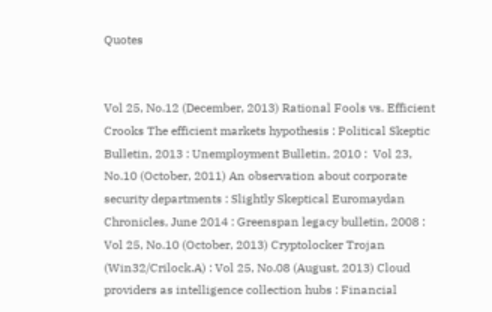Quotes


Vol 25, No.12 (December, 2013) Rational Fools vs. Efficient Crooks The efficient markets hypothesis : Political Skeptic Bulletin, 2013 : Unemployment Bulletin, 2010 :  Vol 23, No.10 (October, 2011) An observation about corporate security departments : Slightly Skeptical Euromaydan Chronicles, June 2014 : Greenspan legacy bulletin, 2008 : Vol 25, No.10 (October, 2013) Cryptolocker Trojan (Win32/Crilock.A) : Vol 25, No.08 (August, 2013) Cloud providers as intelligence collection hubs : Financial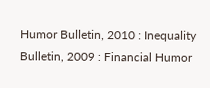Humor Bulletin, 2010 : Inequality Bulletin, 2009 : Financial Humor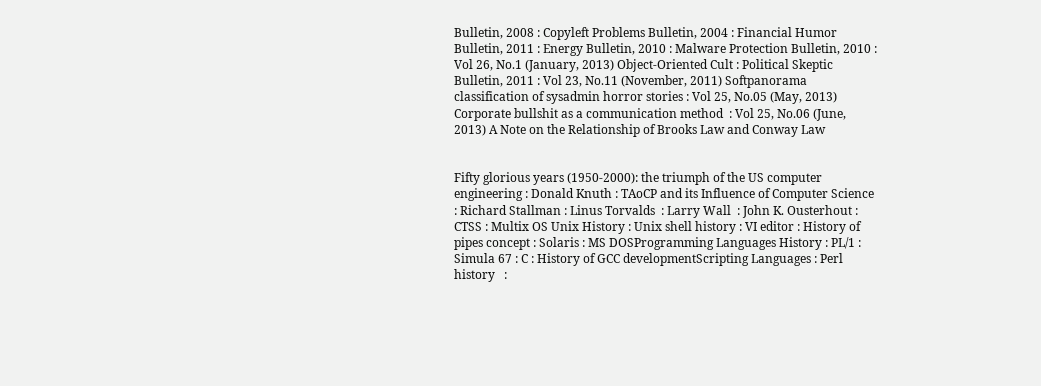Bulletin, 2008 : Copyleft Problems Bulletin, 2004 : Financial Humor Bulletin, 2011 : Energy Bulletin, 2010 : Malware Protection Bulletin, 2010 : Vol 26, No.1 (January, 2013) Object-Oriented Cult : Political Skeptic Bulletin, 2011 : Vol 23, No.11 (November, 2011) Softpanorama classification of sysadmin horror stories : Vol 25, No.05 (May, 2013) Corporate bullshit as a communication method  : Vol 25, No.06 (June, 2013) A Note on the Relationship of Brooks Law and Conway Law


Fifty glorious years (1950-2000): the triumph of the US computer engineering : Donald Knuth : TAoCP and its Influence of Computer Science : Richard Stallman : Linus Torvalds  : Larry Wall  : John K. Ousterhout : CTSS : Multix OS Unix History : Unix shell history : VI editor : History of pipes concept : Solaris : MS DOSProgramming Languages History : PL/1 : Simula 67 : C : History of GCC developmentScripting Languages : Perl history   :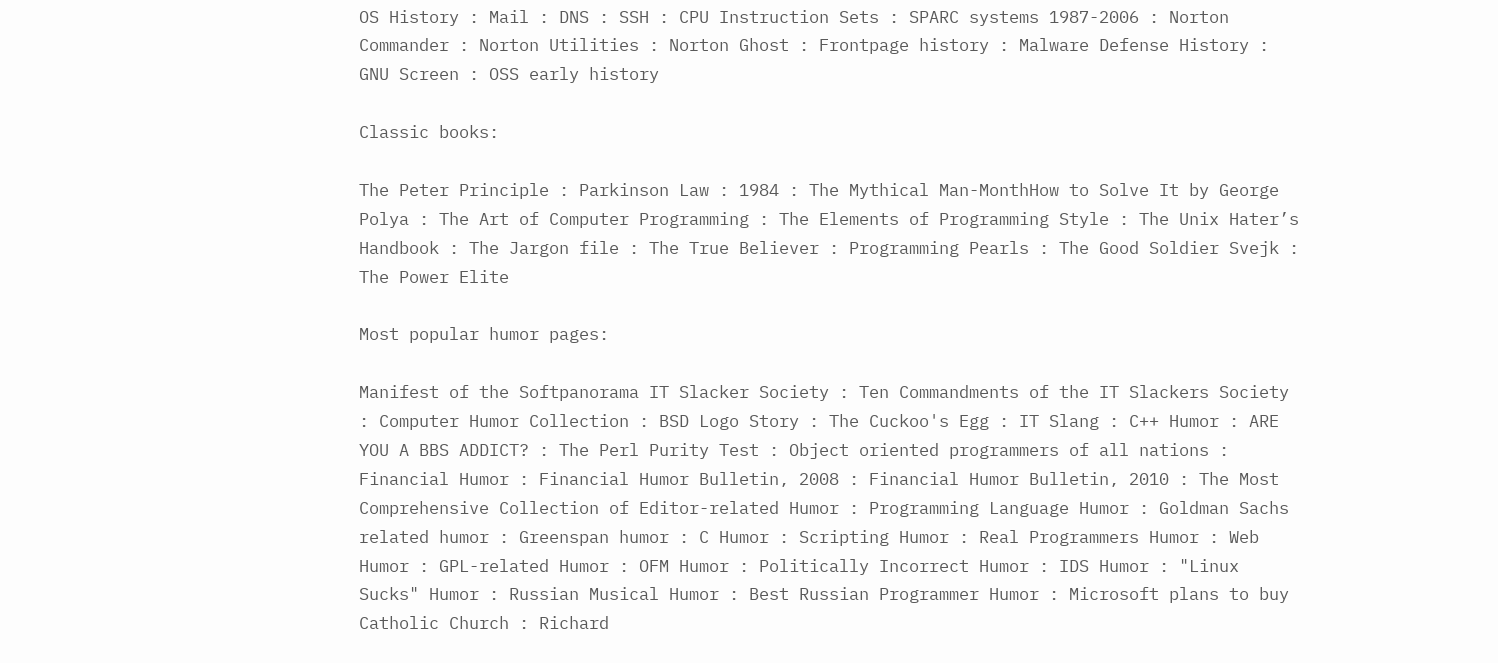OS History : Mail : DNS : SSH : CPU Instruction Sets : SPARC systems 1987-2006 : Norton Commander : Norton Utilities : Norton Ghost : Frontpage history : Malware Defense History : GNU Screen : OSS early history

Classic books:

The Peter Principle : Parkinson Law : 1984 : The Mythical Man-MonthHow to Solve It by George Polya : The Art of Computer Programming : The Elements of Programming Style : The Unix Hater’s Handbook : The Jargon file : The True Believer : Programming Pearls : The Good Soldier Svejk : The Power Elite

Most popular humor pages:

Manifest of the Softpanorama IT Slacker Society : Ten Commandments of the IT Slackers Society : Computer Humor Collection : BSD Logo Story : The Cuckoo's Egg : IT Slang : C++ Humor : ARE YOU A BBS ADDICT? : The Perl Purity Test : Object oriented programmers of all nations : Financial Humor : Financial Humor Bulletin, 2008 : Financial Humor Bulletin, 2010 : The Most Comprehensive Collection of Editor-related Humor : Programming Language Humor : Goldman Sachs related humor : Greenspan humor : C Humor : Scripting Humor : Real Programmers Humor : Web Humor : GPL-related Humor : OFM Humor : Politically Incorrect Humor : IDS Humor : "Linux Sucks" Humor : Russian Musical Humor : Best Russian Programmer Humor : Microsoft plans to buy Catholic Church : Richard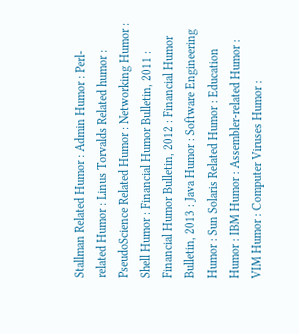Stallman Related Humor : Admin Humor : Perl-related Humor : Linus Torvalds Related humor : PseudoScience Related Humor : Networking Humor : Shell Humor : Financial Humor Bulletin, 2011 : Financial Humor Bulletin, 2012 : Financial Humor Bulletin, 2013 : Java Humor : Software Engineering Humor : Sun Solaris Related Humor : Education Humor : IBM Humor : Assembler-related Humor : VIM Humor : Computer Viruses Humor :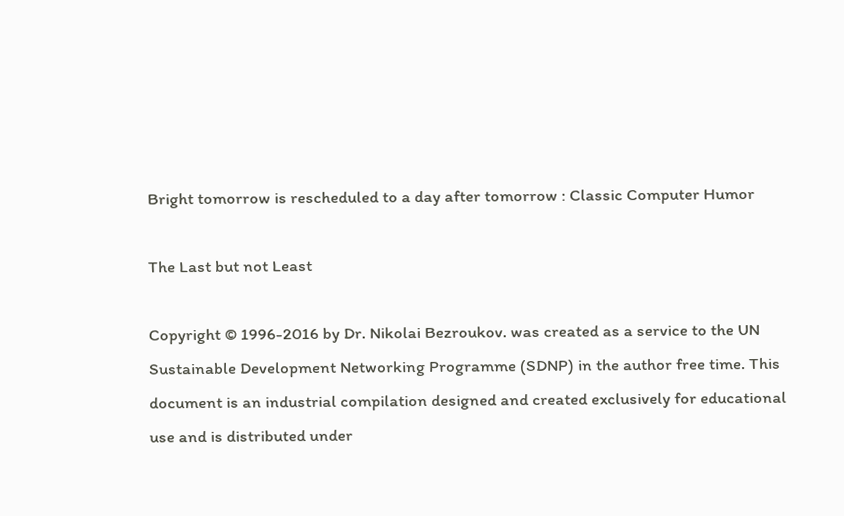Bright tomorrow is rescheduled to a day after tomorrow : Classic Computer Humor

The Last but not Least

Copyright © 1996-2016 by Dr. Nikolai Bezroukov. was created as a service to the UN Sustainable Development Networking Programme (SDNP) in the author free time. This document is an industrial compilation designed and created exclusively for educational use and is distributed under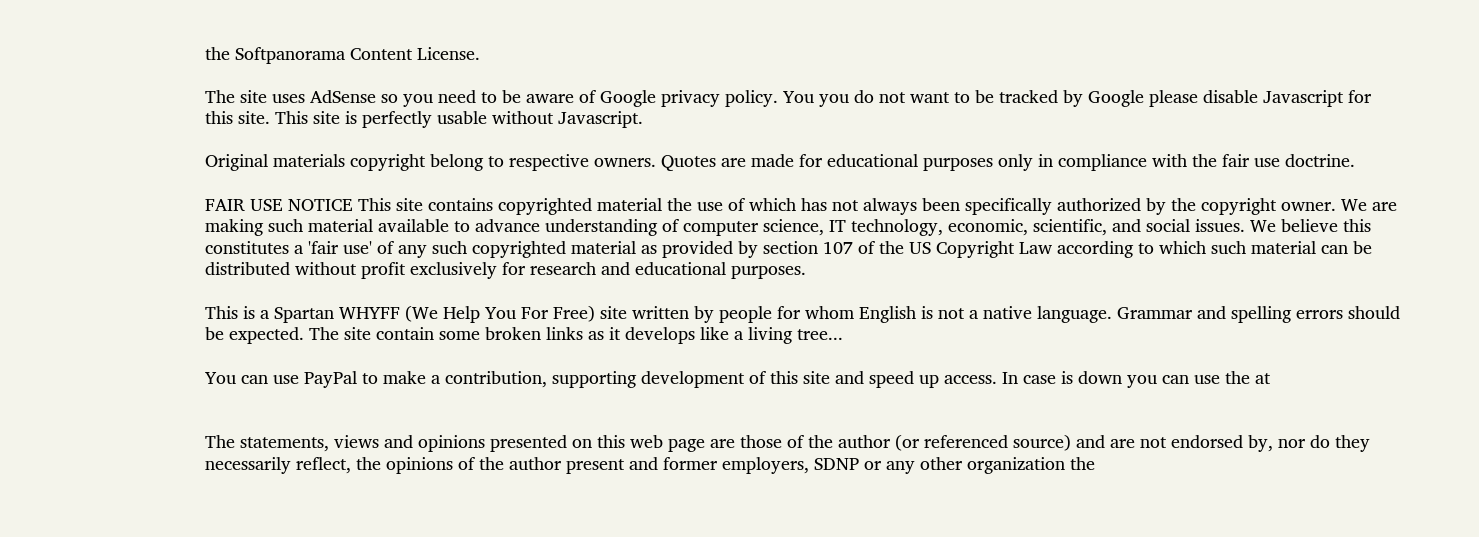the Softpanorama Content License.

The site uses AdSense so you need to be aware of Google privacy policy. You you do not want to be tracked by Google please disable Javascript for this site. This site is perfectly usable without Javascript.

Original materials copyright belong to respective owners. Quotes are made for educational purposes only in compliance with the fair use doctrine.

FAIR USE NOTICE This site contains copyrighted material the use of which has not always been specifically authorized by the copyright owner. We are making such material available to advance understanding of computer science, IT technology, economic, scientific, and social issues. We believe this constitutes a 'fair use' of any such copyrighted material as provided by section 107 of the US Copyright Law according to which such material can be distributed without profit exclusively for research and educational purposes.

This is a Spartan WHYFF (We Help You For Free) site written by people for whom English is not a native language. Grammar and spelling errors should be expected. The site contain some broken links as it develops like a living tree...

You can use PayPal to make a contribution, supporting development of this site and speed up access. In case is down you can use the at


The statements, views and opinions presented on this web page are those of the author (or referenced source) and are not endorsed by, nor do they necessarily reflect, the opinions of the author present and former employers, SDNP or any other organization the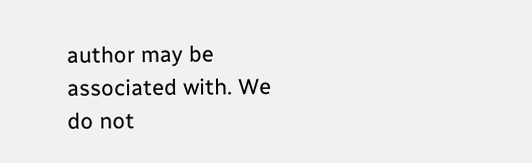author may be associated with. We do not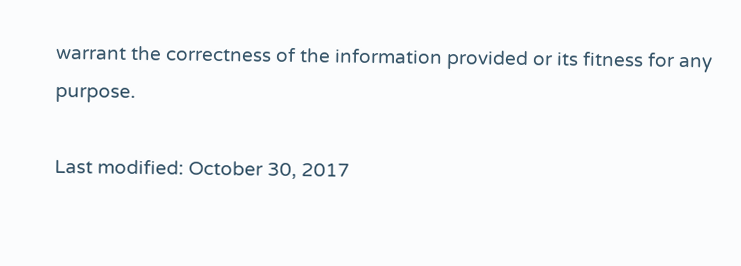warrant the correctness of the information provided or its fitness for any purpose.

Last modified: October 30, 2017